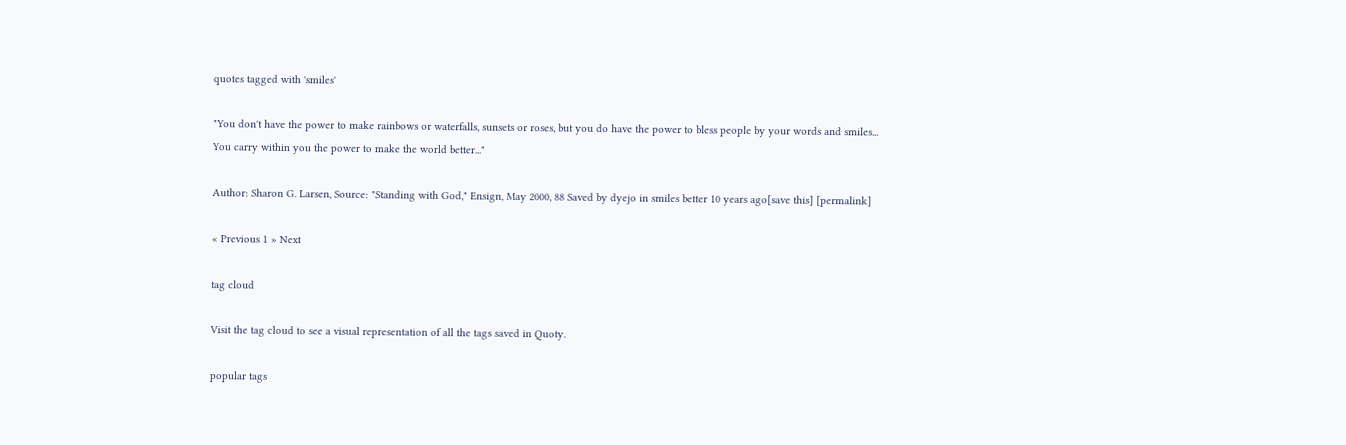quotes tagged with 'smiles'

"You don't have the power to make rainbows or waterfalls, sunsets or roses, but you do have the power to bless people by your words and smiles... You carry within you the power to make the world better..."

Author: Sharon G. Larsen, Source: "Standing with God," Ensign, May 2000, 88 Saved by dyejo in smiles better 10 years ago[save this] [permalink]

« Previous 1 » Next

tag cloud

Visit the tag cloud to see a visual representation of all the tags saved in Quoty.

popular tags